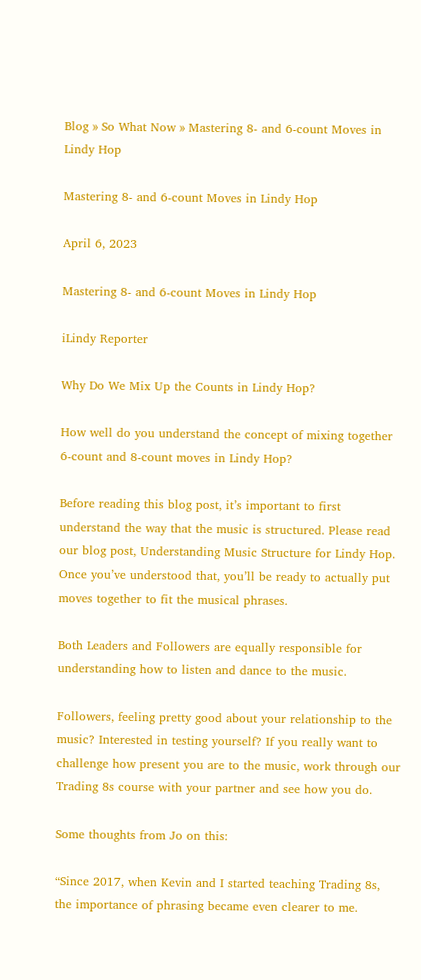Blog » So What Now » Mastering 8- and 6-count Moves in Lindy Hop

Mastering 8- and 6-count Moves in Lindy Hop

April 6, 2023

Mastering 8- and 6-count Moves in Lindy Hop

iLindy Reporter

Why Do We Mix Up the Counts in Lindy Hop?

How well do you understand the concept of mixing together 6-count and 8-count moves in Lindy Hop?

Before reading this blog post, it’s important to first understand the way that the music is structured. Please read our blog post, Understanding Music Structure for Lindy Hop. Once you’ve understood that, you’ll be ready to actually put moves together to fit the musical phrases.

Both Leaders and Followers are equally responsible for understanding how to listen and dance to the music.

Followers, feeling pretty good about your relationship to the music? Interested in testing yourself? If you really want to challenge how present you are to the music, work through our Trading 8s course with your partner and see how you do.

Some thoughts from Jo on this:

“Since 2017, when Kevin and I started teaching Trading 8s, the importance of phrasing became even clearer to me.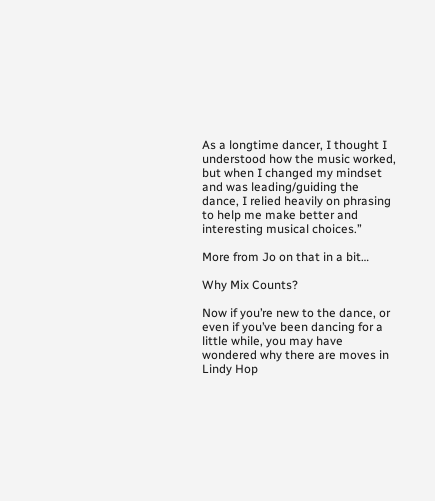As a longtime dancer, I thought I understood how the music worked, but when I changed my mindset and was leading/guiding the dance, I relied heavily on phrasing to help me make better and interesting musical choices.”

More from Jo on that in a bit…

Why Mix Counts?

Now if you’re new to the dance, or even if you’ve been dancing for a little while, you may have wondered why there are moves in Lindy Hop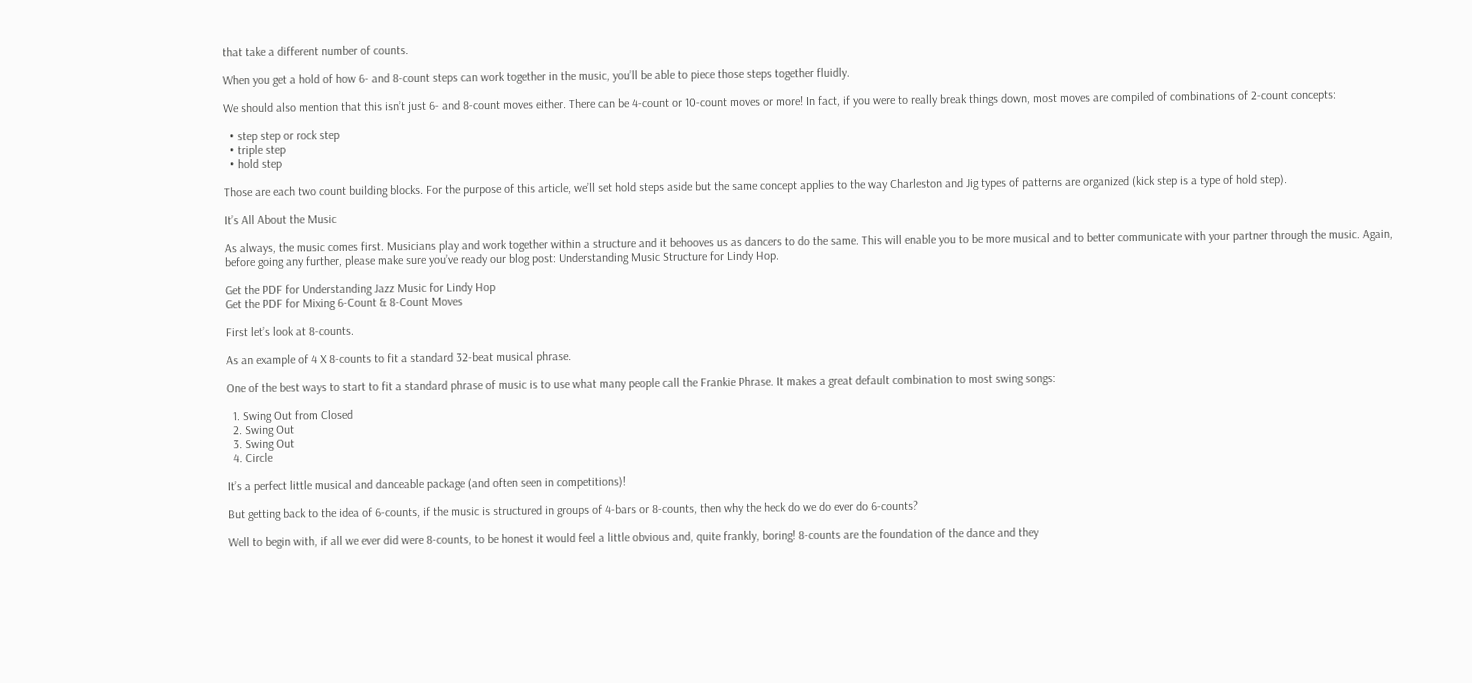that take a different number of counts.

When you get a hold of how 6- and 8-count steps can work together in the music, you’ll be able to piece those steps together fluidly.

We should also mention that this isn’t just 6- and 8-count moves either. There can be 4-count or 10-count moves or more! In fact, if you were to really break things down, most moves are compiled of combinations of 2-count concepts:

  • step step or rock step
  • triple step
  • hold step

Those are each two count building blocks. For the purpose of this article, we’ll set hold steps aside but the same concept applies to the way Charleston and Jig types of patterns are organized (kick step is a type of hold step).

It’s All About the Music

As always, the music comes first. Musicians play and work together within a structure and it behooves us as dancers to do the same. This will enable you to be more musical and to better communicate with your partner through the music. Again, before going any further, please make sure you’ve ready our blog post: Understanding Music Structure for Lindy Hop.

Get the PDF for Understanding Jazz Music for Lindy Hop
Get the PDF for Mixing 6-Count & 8-Count Moves

First let’s look at 8-counts.

As an example of 4 X 8-counts to fit a standard 32-beat musical phrase.

One of the best ways to start to fit a standard phrase of music is to use what many people call the Frankie Phrase. It makes a great default combination to most swing songs:

  1. Swing Out from Closed
  2. Swing Out
  3. Swing Out
  4. Circle

It’s a perfect little musical and danceable package (and often seen in competitions)!

But getting back to the idea of 6-counts, if the music is structured in groups of 4-bars or 8-counts, then why the heck do we do ever do 6-counts?

Well to begin with, if all we ever did were 8-counts, to be honest it would feel a little obvious and, quite frankly, boring! 8-counts are the foundation of the dance and they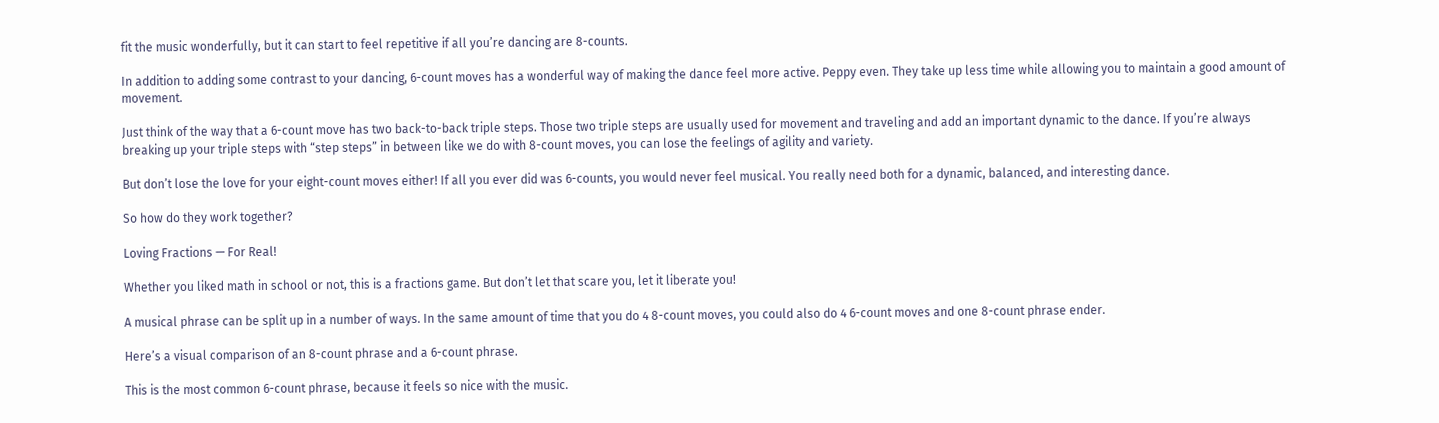fit the music wonderfully, but it can start to feel repetitive if all you’re dancing are 8-counts.

In addition to adding some contrast to your dancing, 6-count moves has a wonderful way of making the dance feel more active. Peppy even. They take up less time while allowing you to maintain a good amount of movement.

Just think of the way that a 6-count move has two back-to-back triple steps. Those two triple steps are usually used for movement and traveling and add an important dynamic to the dance. If you’re always breaking up your triple steps with “step steps” in between like we do with 8-count moves, you can lose the feelings of agility and variety.

But don’t lose the love for your eight-count moves either! If all you ever did was 6-counts, you would never feel musical. You really need both for a dynamic, balanced, and interesting dance.

So how do they work together?

Loving Fractions — For Real!

Whether you liked math in school or not, this is a fractions game. But don’t let that scare you, let it liberate you!

A musical phrase can be split up in a number of ways. In the same amount of time that you do 4 8-count moves, you could also do 4 6-count moves and one 8-count phrase ender.

Here’s a visual comparison of an 8-count phrase and a 6-count phrase.

This is the most common 6-count phrase, because it feels so nice with the music.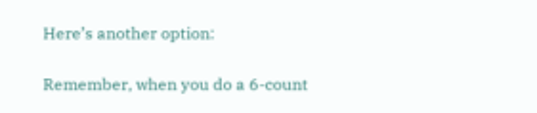Here’s another option:

Remember, when you do a 6-count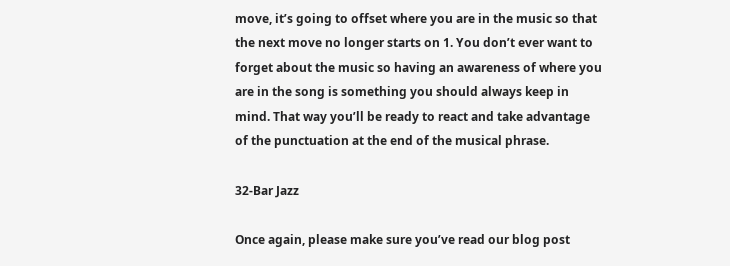move, it’s going to offset where you are in the music so that the next move no longer starts on 1. You don’t ever want to forget about the music so having an awareness of where you are in the song is something you should always keep in mind. That way you’ll be ready to react and take advantage of the punctuation at the end of the musical phrase.

32-Bar Jazz

Once again, please make sure you’ve read our blog post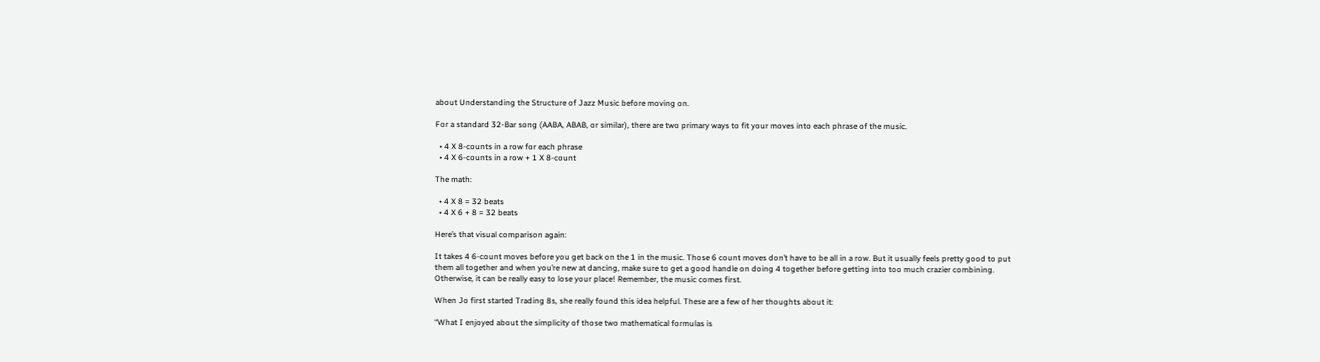about Understanding the Structure of Jazz Music before moving on.

For a standard 32-Bar song (AABA, ABAB, or similar), there are two primary ways to fit your moves into each phrase of the music.

  • 4 X 8-counts in a row for each phrase
  • 4 X 6-counts in a row + 1 X 8-count

The math:

  • 4 X 8 = 32 beats
  • 4 X 6 + 8 = 32 beats

Here’s that visual comparison again:

It takes 4 6-count moves before you get back on the 1 in the music. Those 6 count moves don’t have to be all in a row. But it usually feels pretty good to put them all together and when you’re new at dancing, make sure to get a good handle on doing 4 together before getting into too much crazier combining. Otherwise, it can be really easy to lose your place! Remember, the music comes first.

When Jo first started Trading 8s, she really found this idea helpful. These are a few of her thoughts about it:

“What I enjoyed about the simplicity of those two mathematical formulas is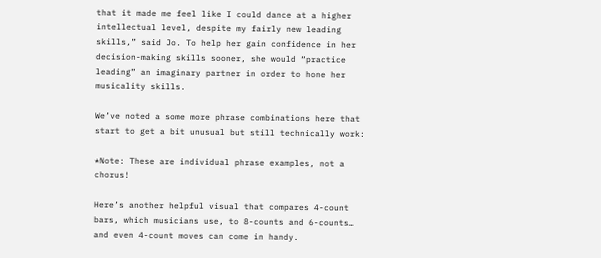that it made me feel like I could dance at a higher intellectual level, despite my fairly new leading skills,” said Jo. To help her gain confidence in her decision-making skills sooner, she would “practice leading” an imaginary partner in order to hone her musicality skills.

We’ve noted a some more phrase combinations here that start to get a bit unusual but still technically work:

*Note: These are individual phrase examples, not a chorus!

Here’s another helpful visual that compares 4-count bars, which musicians use, to 8-counts and 6-counts… and even 4-count moves can come in handy.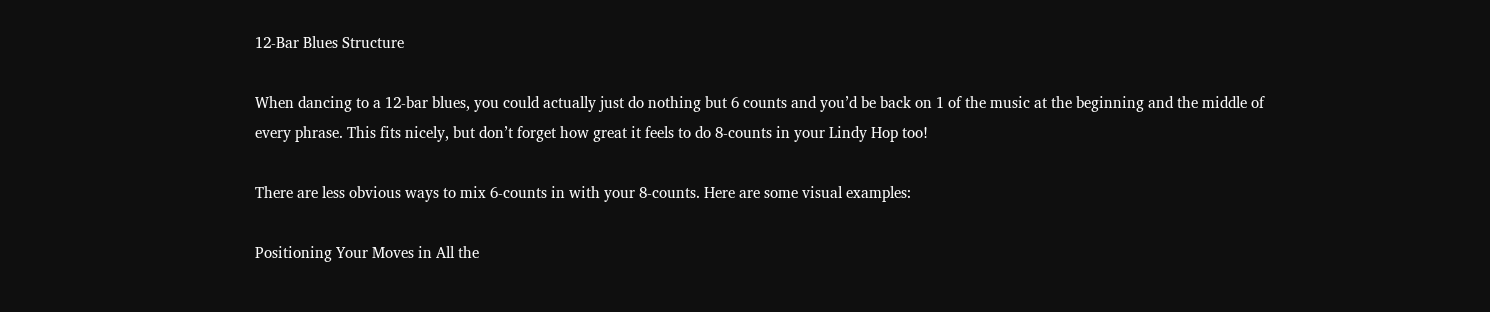12-Bar Blues Structure

When dancing to a 12-bar blues, you could actually just do nothing but 6 counts and you’d be back on 1 of the music at the beginning and the middle of every phrase. This fits nicely, but don’t forget how great it feels to do 8-counts in your Lindy Hop too!

There are less obvious ways to mix 6-counts in with your 8-counts. Here are some visual examples:

Positioning Your Moves in All the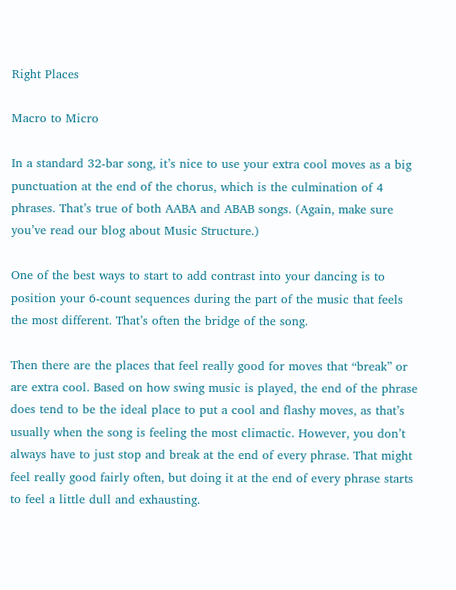Right Places

Macro to Micro

In a standard 32-bar song, it’s nice to use your extra cool moves as a big punctuation at the end of the chorus, which is the culmination of 4 phrases. That’s true of both AABA and ABAB songs. (Again, make sure you’ve read our blog about Music Structure.)

One of the best ways to start to add contrast into your dancing is to position your 6-count sequences during the part of the music that feels the most different. That’s often the bridge of the song.

Then there are the places that feel really good for moves that “break” or are extra cool. Based on how swing music is played, the end of the phrase does tend to be the ideal place to put a cool and flashy moves, as that’s usually when the song is feeling the most climactic. However, you don’t always have to just stop and break at the end of every phrase. That might feel really good fairly often, but doing it at the end of every phrase starts to feel a little dull and exhausting.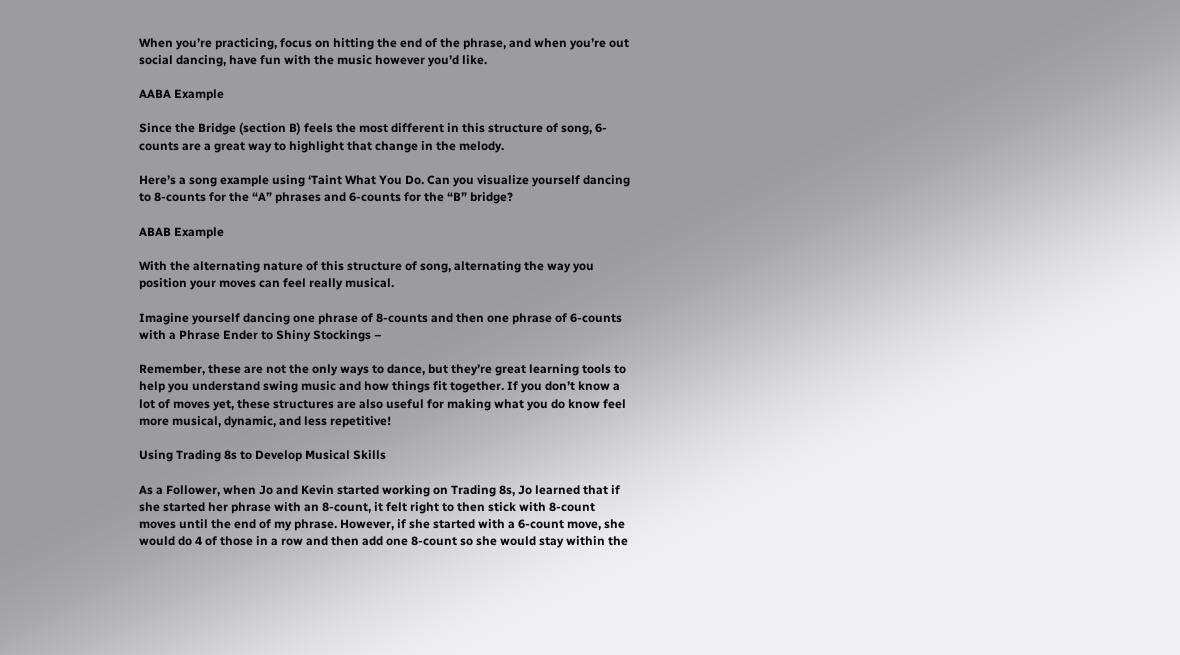When you’re practicing, focus on hitting the end of the phrase, and when you’re out social dancing, have fun with the music however you’d like.

AABA Example

Since the Bridge (section B) feels the most different in this structure of song, 6-counts are a great way to highlight that change in the melody.

Here’s a song example using ‘Taint What You Do. Can you visualize yourself dancing to 8-counts for the “A” phrases and 6-counts for the “B” bridge?

ABAB Example

With the alternating nature of this structure of song, alternating the way you position your moves can feel really musical.

Imagine yourself dancing one phrase of 8-counts and then one phrase of 6-counts with a Phrase Ender to Shiny Stockings –

Remember, these are not the only ways to dance, but they’re great learning tools to help you understand swing music and how things fit together. If you don’t know a lot of moves yet, these structures are also useful for making what you do know feel more musical, dynamic, and less repetitive!

Using Trading 8s to Develop Musical Skills

As a Follower, when Jo and Kevin started working on Trading 8s, Jo learned that if she started her phrase with an 8-count, it felt right to then stick with 8-count moves until the end of my phrase. However, if she started with a 6-count move, she would do 4 of those in a row and then add one 8-count so she would stay within the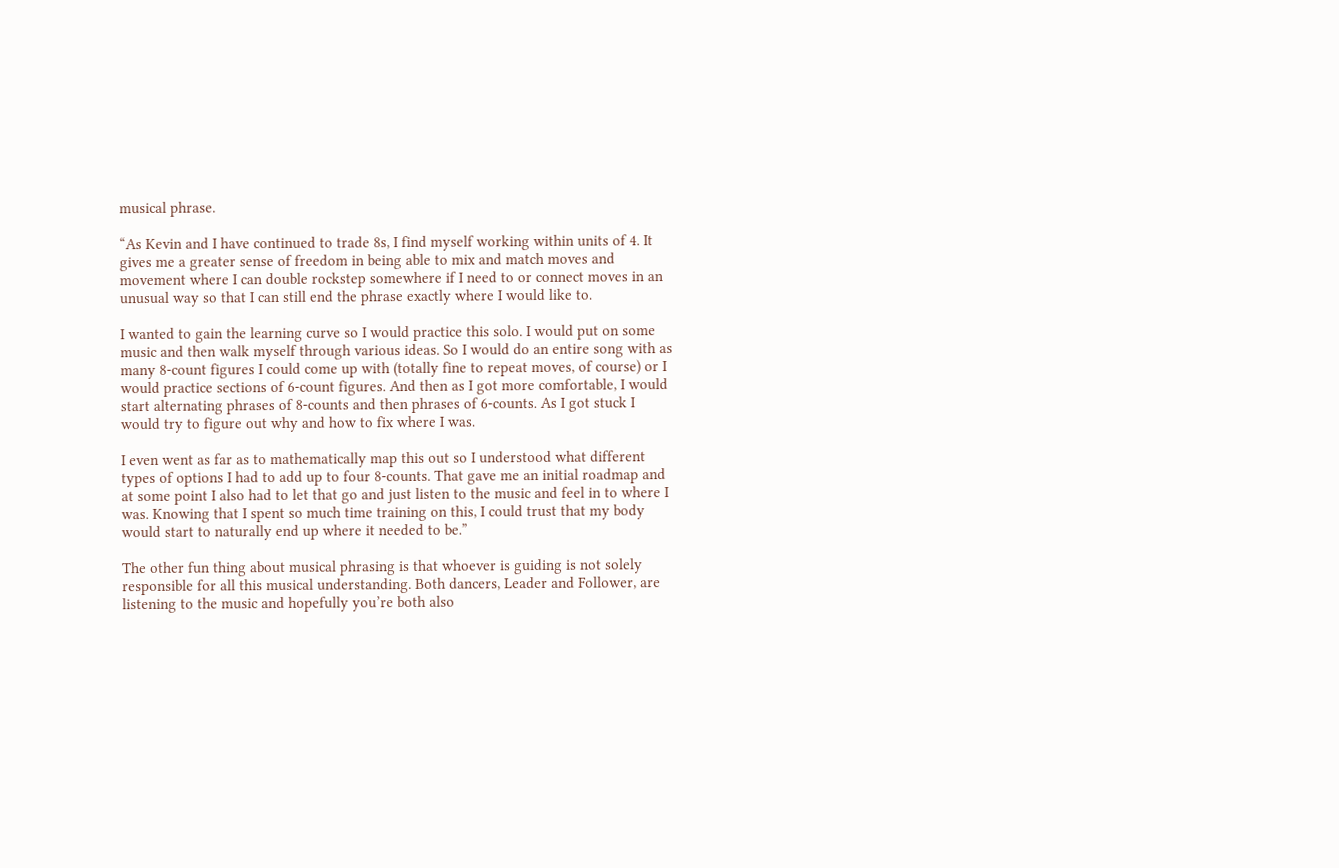musical phrase.

“As Kevin and I have continued to trade 8s, I find myself working within units of 4. It gives me a greater sense of freedom in being able to mix and match moves and movement where I can double rockstep somewhere if I need to or connect moves in an unusual way so that I can still end the phrase exactly where I would like to.

I wanted to gain the learning curve so I would practice this solo. I would put on some music and then walk myself through various ideas. So I would do an entire song with as many 8-count figures I could come up with (totally fine to repeat moves, of course) or I would practice sections of 6-count figures. And then as I got more comfortable, I would start alternating phrases of 8-counts and then phrases of 6-counts. As I got stuck I would try to figure out why and how to fix where I was.

I even went as far as to mathematically map this out so I understood what different types of options I had to add up to four 8-counts. That gave me an initial roadmap and at some point I also had to let that go and just listen to the music and feel in to where I was. Knowing that I spent so much time training on this, I could trust that my body would start to naturally end up where it needed to be.”

The other fun thing about musical phrasing is that whoever is guiding is not solely responsible for all this musical understanding. Both dancers, Leader and Follower, are listening to the music and hopefully you’re both also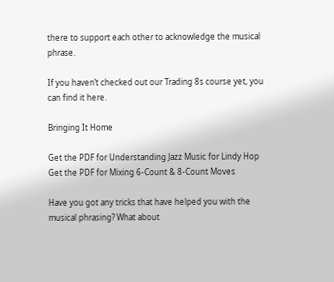there to support each other to acknowledge the musical phrase.

If you haven’t checked out our Trading 8s course yet, you can find it here.

Bringing It Home

Get the PDF for Understanding Jazz Music for Lindy Hop
Get the PDF for Mixing 6-Count & 8-Count Moves

Have you got any tricks that have helped you with the musical phrasing? What about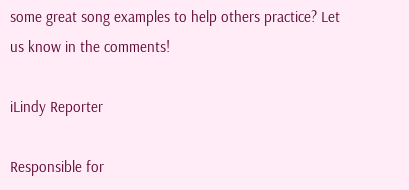some great song examples to help others practice? Let us know in the comments!

iLindy Reporter

Responsible for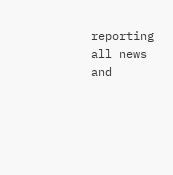reporting all news and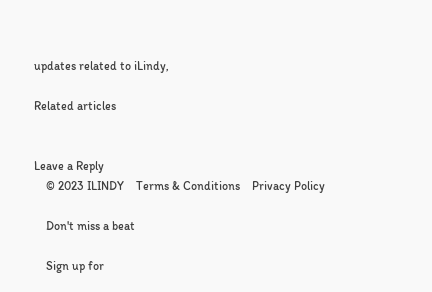updates related to iLindy,

Related articles


Leave a Reply
    © 2023 ILINDY    Terms & Conditions    Privacy Policy

    Don't miss a beat

    Sign up for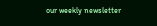our weekly newsletter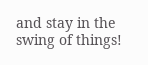and stay in the swing of things!